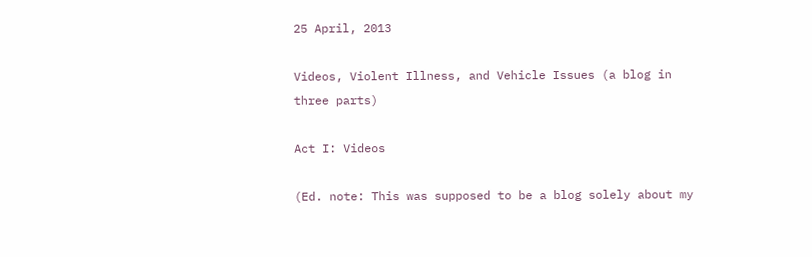25 April, 2013

Videos, Violent Illness, and Vehicle Issues (a blog in three parts)

Act I: Videos

(Ed. note: This was supposed to be a blog solely about my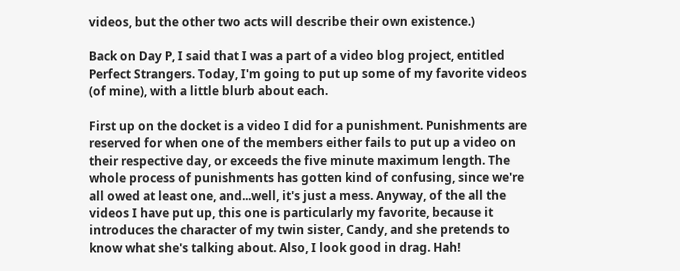videos, but the other two acts will describe their own existence.)

Back on Day P, I said that I was a part of a video blog project, entitled Perfect Strangers. Today, I'm going to put up some of my favorite videos (of mine), with a little blurb about each.

First up on the docket is a video I did for a punishment. Punishments are reserved for when one of the members either fails to put up a video on their respective day, or exceeds the five minute maximum length. The whole process of punishments has gotten kind of confusing, since we're all owed at least one, and...well, it's just a mess. Anyway, of the all the videos I have put up, this one is particularly my favorite, because it introduces the character of my twin sister, Candy, and she pretends to know what she's talking about. Also, I look good in drag. Hah!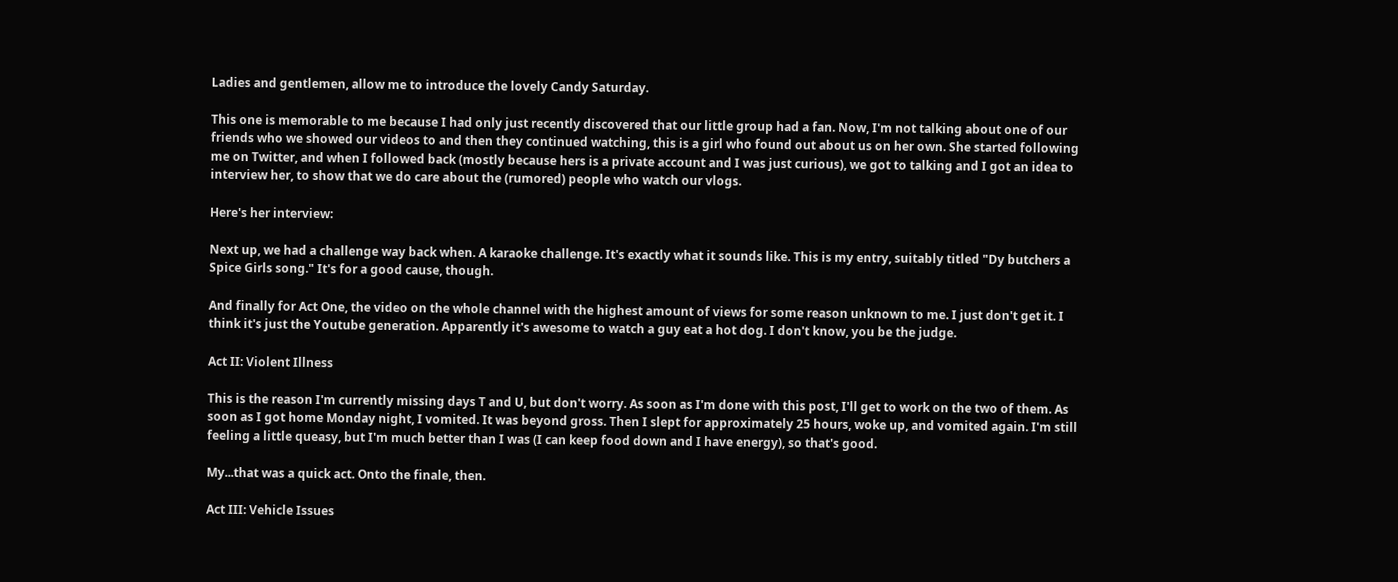Ladies and gentlemen, allow me to introduce the lovely Candy Saturday.

This one is memorable to me because I had only just recently discovered that our little group had a fan. Now, I'm not talking about one of our friends who we showed our videos to and then they continued watching, this is a girl who found out about us on her own. She started following me on Twitter, and when I followed back (mostly because hers is a private account and I was just curious), we got to talking and I got an idea to interview her, to show that we do care about the (rumored) people who watch our vlogs.

Here's her interview:

Next up, we had a challenge way back when. A karaoke challenge. It's exactly what it sounds like. This is my entry, suitably titled "Dy butchers a Spice Girls song." It's for a good cause, though.

And finally for Act One, the video on the whole channel with the highest amount of views for some reason unknown to me. I just don't get it. I think it's just the Youtube generation. Apparently it's awesome to watch a guy eat a hot dog. I don't know, you be the judge.

Act II: Violent Illness

This is the reason I'm currently missing days T and U, but don't worry. As soon as I'm done with this post, I'll get to work on the two of them. As soon as I got home Monday night, I vomited. It was beyond gross. Then I slept for approximately 25 hours, woke up, and vomited again. I'm still feeling a little queasy, but I'm much better than I was (I can keep food down and I have energy), so that's good.

My...that was a quick act. Onto the finale, then.

Act III: Vehicle Issues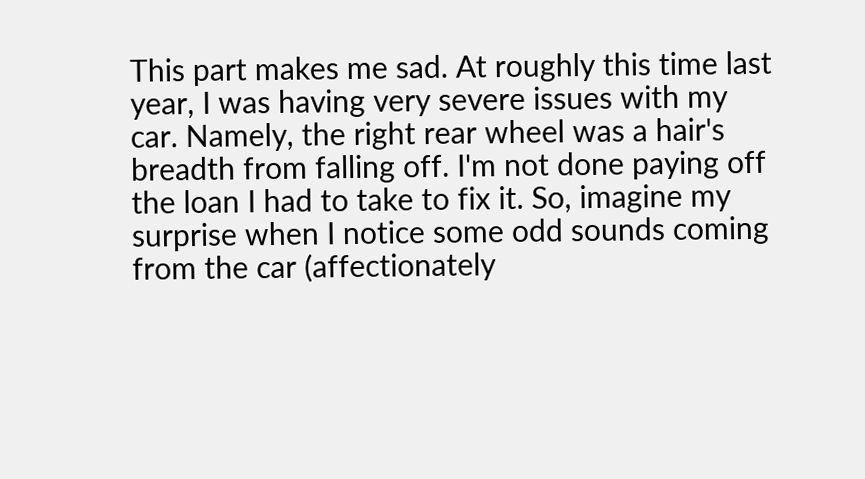This part makes me sad. At roughly this time last year, I was having very severe issues with my car. Namely, the right rear wheel was a hair's breadth from falling off. I'm not done paying off the loan I had to take to fix it. So, imagine my surprise when I notice some odd sounds coming from the car (affectionately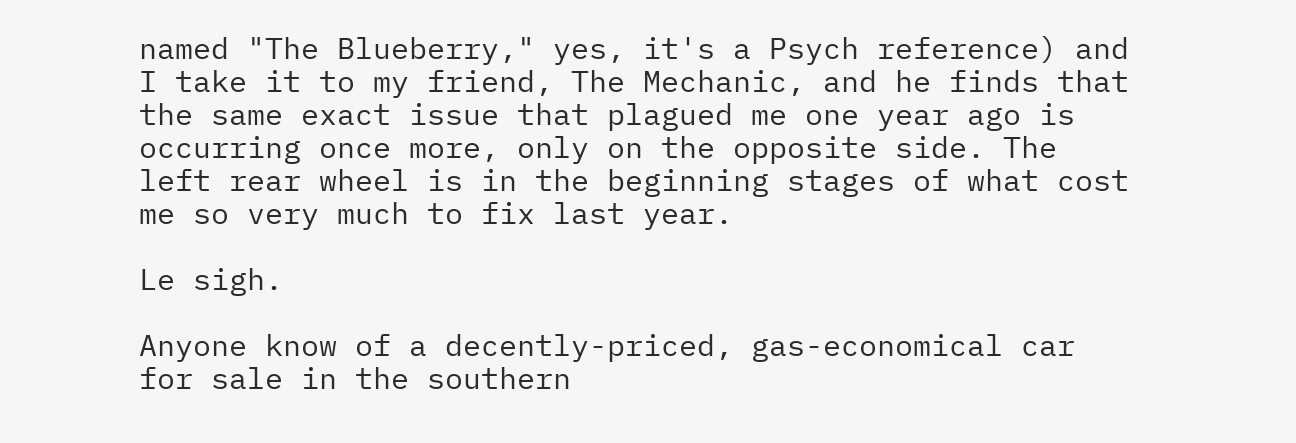named "The Blueberry," yes, it's a Psych reference) and I take it to my friend, The Mechanic, and he finds that the same exact issue that plagued me one year ago is occurring once more, only on the opposite side. The left rear wheel is in the beginning stages of what cost me so very much to fix last year.

Le sigh.

Anyone know of a decently-priced, gas-economical car for sale in the southern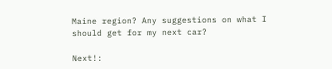Maine region? Any suggestions on what I should get for my next car?

Next!: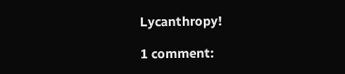Lycanthropy!

1 comment: